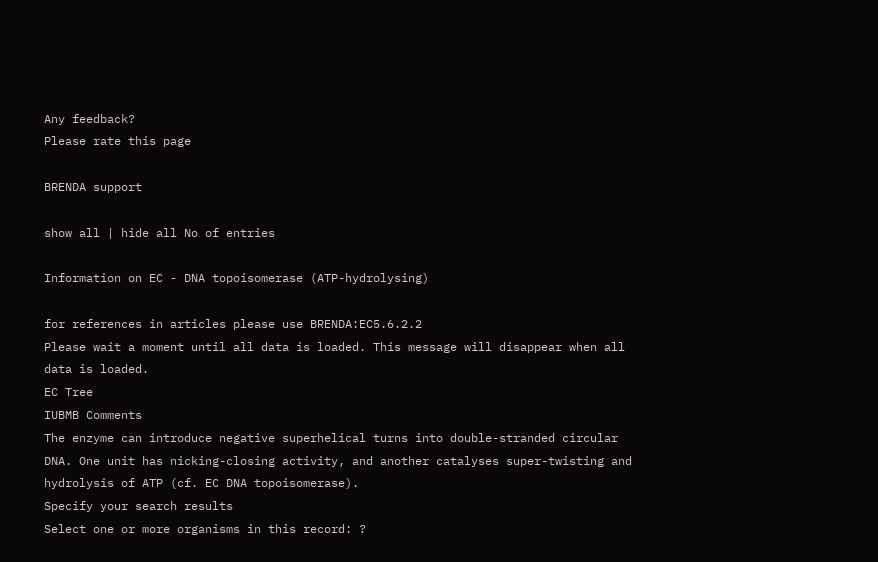Any feedback?
Please rate this page

BRENDA support

show all | hide all No of entries

Information on EC - DNA topoisomerase (ATP-hydrolysing)

for references in articles please use BRENDA:EC5.6.2.2
Please wait a moment until all data is loaded. This message will disappear when all data is loaded.
EC Tree
IUBMB Comments
The enzyme can introduce negative superhelical turns into double-stranded circular DNA. One unit has nicking-closing activity, and another catalyses super-twisting and hydrolysis of ATP (cf. EC DNA topoisomerase).
Specify your search results
Select one or more organisms in this record: ?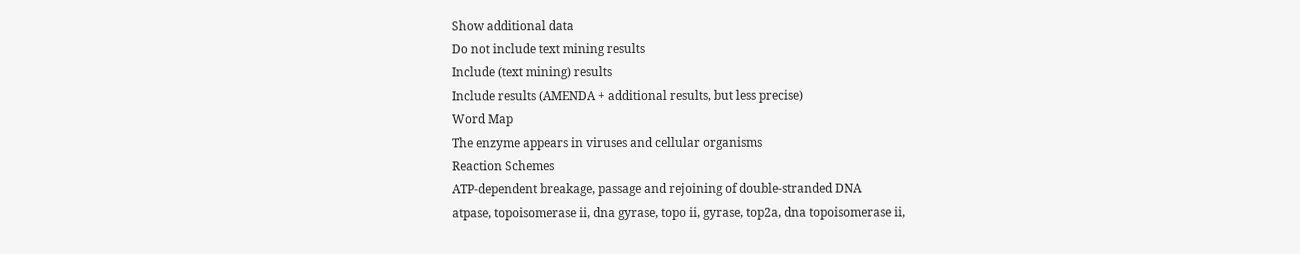Show additional data
Do not include text mining results
Include (text mining) results
Include results (AMENDA + additional results, but less precise)
Word Map
The enzyme appears in viruses and cellular organisms
Reaction Schemes
ATP-dependent breakage, passage and rejoining of double-stranded DNA
atpase, topoisomerase ii, dna gyrase, topo ii, gyrase, top2a, dna topoisomerase ii,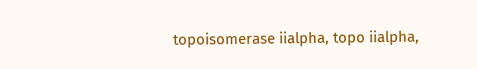topoisomerase iialpha, topo iialpha,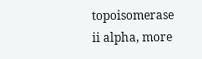topoisomerase ii alpha, more